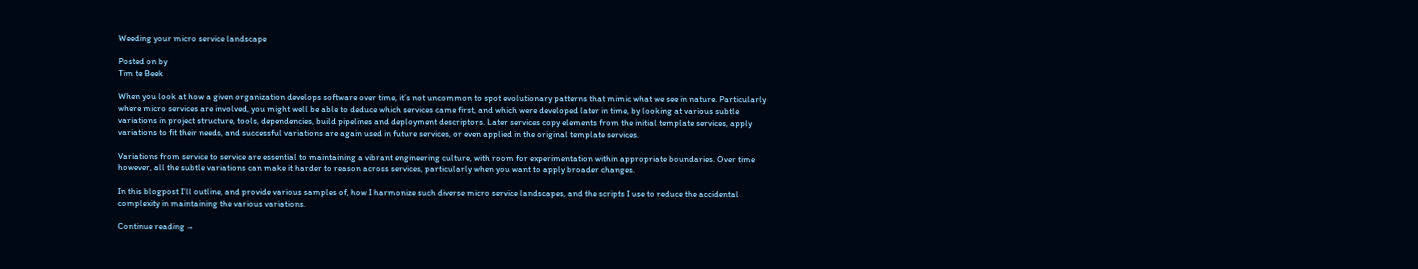Weeding your micro service landscape

Posted on by
Tim te Beek

When you look at how a given organization develops software over time, it’s not uncommon to spot evolutionary patterns that mimic what we see in nature. Particularly where micro services are involved, you might well be able to deduce which services came first, and which were developed later in time, by looking at various subtle variations in project structure, tools, dependencies, build pipelines and deployment descriptors. Later services copy elements from the initial template services, apply variations to fit their needs, and successful variations are again used in future services, or even applied in the original template services.

Variations from service to service are essential to maintaining a vibrant engineering culture, with room for experimentation within appropriate boundaries. Over time however, all the subtle variations can make it harder to reason across services, particularly when you want to apply broader changes.

In this blogpost I’ll outline, and provide various samples of, how I harmonize such diverse micro service landscapes, and the scripts I use to reduce the accidental complexity in maintaining the various variations.

Continue reading →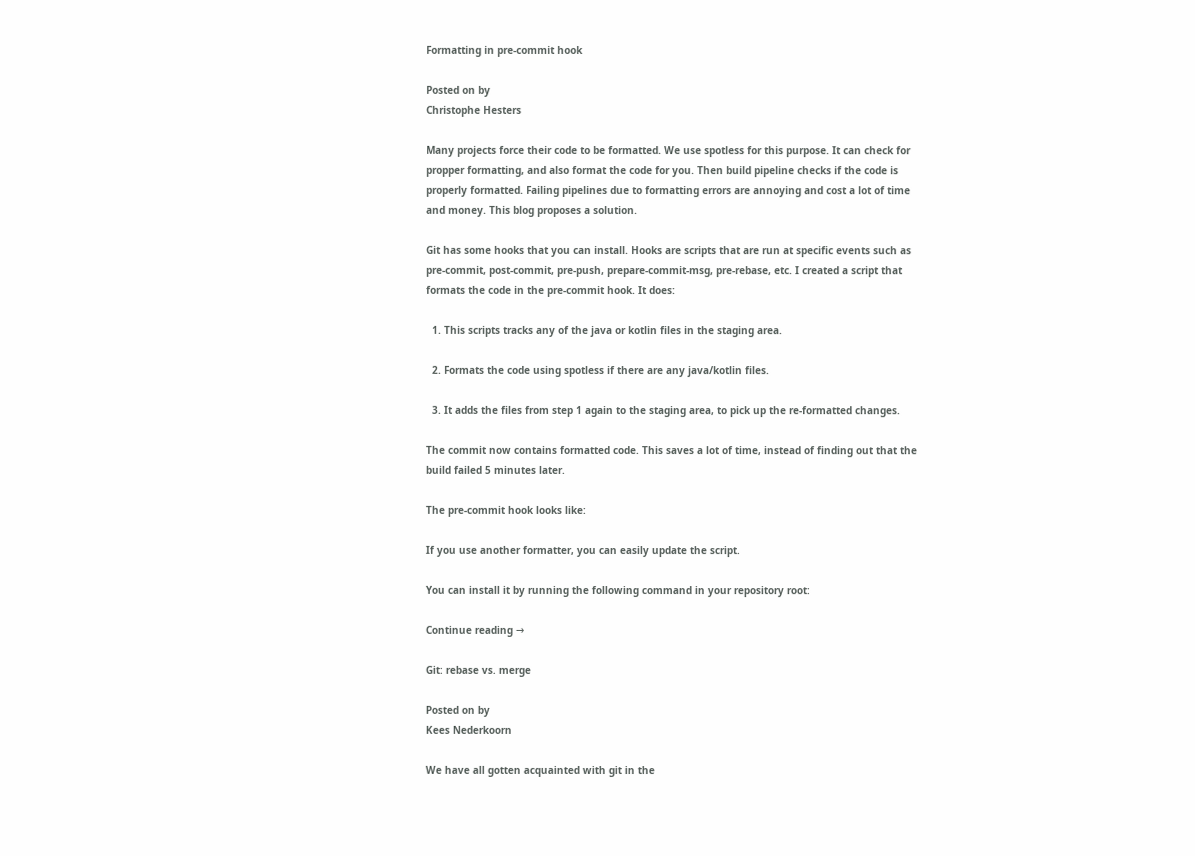Formatting in pre-commit hook

Posted on by
Christophe Hesters

Many projects force their code to be formatted. We use spotless for this purpose. It can check for propper formatting, and also format the code for you. Then build pipeline checks if the code is properly formatted. Failing pipelines due to formatting errors are annoying and cost a lot of time and money. This blog proposes a solution.

Git has some hooks that you can install. Hooks are scripts that are run at specific events such as pre-commit, post-commit, pre-push, prepare-commit-msg, pre-rebase, etc. I created a script that formats the code in the pre-commit hook. It does:

  1. This scripts tracks any of the java or kotlin files in the staging area.

  2. Formats the code using spotless if there are any java/kotlin files.

  3. It adds the files from step 1 again to the staging area, to pick up the re-formatted changes.

The commit now contains formatted code. This saves a lot of time, instead of finding out that the build failed 5 minutes later.

The pre-commit hook looks like:

If you use another formatter, you can easily update the script.

You can install it by running the following command in your repository root:

Continue reading →

Git: rebase vs. merge

Posted on by
Kees Nederkoorn

We have all gotten acquainted with git in the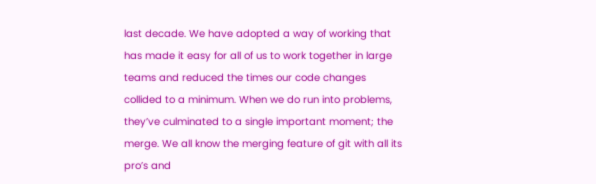last decade. We have adopted a way of working that has made it easy for all of us to work together in large teams and reduced the times our code changes collided to a minimum. When we do run into problems, they’ve culminated to a single important moment; the merge. We all know the merging feature of git with all its pro’s and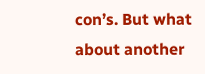con’s. But what about another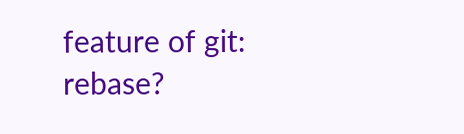feature of git: rebase?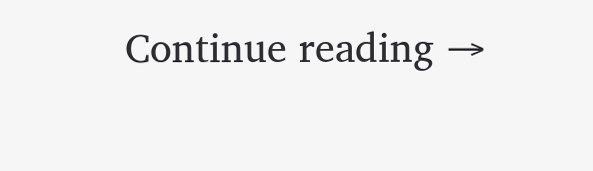Continue reading →